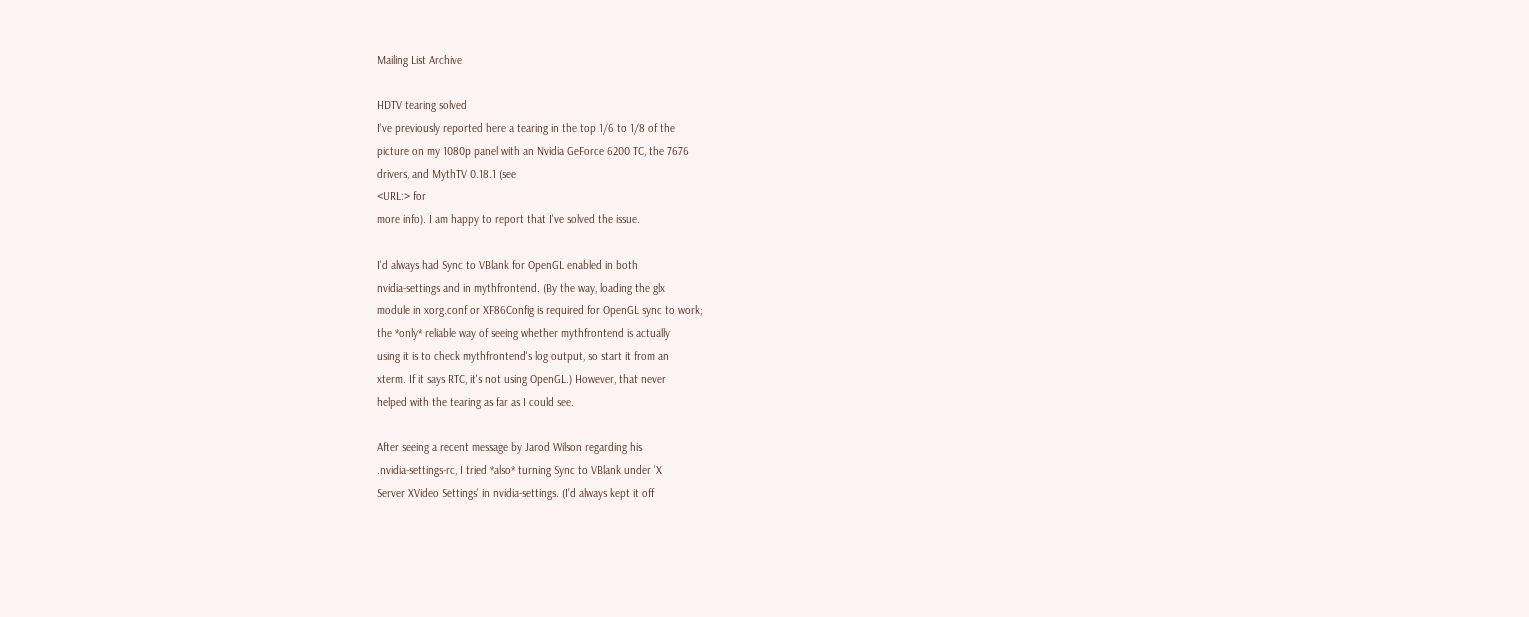Mailing List Archive

HDTV tearing solved
I've previously reported here a tearing in the top 1/6 to 1/8 of the
picture on my 1080p panel with an Nvidia GeForce 6200 TC, the 7676
drivers, and MythTV 0.18.1 (see
<URL:> for
more info). I am happy to report that I've solved the issue.

I'd always had Sync to VBlank for OpenGL enabled in both
nvidia-settings and in mythfrontend. (By the way, loading the glx
module in xorg.conf or XF86Config is required for OpenGL sync to work;
the *only* reliable way of seeing whether mythfrontend is actually
using it is to check mythfrontend's log output, so start it from an
xterm. If it says RTC, it's not using OpenGL.) However, that never
helped with the tearing as far as I could see.

After seeing a recent message by Jarod Wilson regarding his
.nvidia-settings-rc, I tried *also* turning Sync to VBlank under 'X
Server XVideo Settings' in nvidia-settings. (I'd always kept it off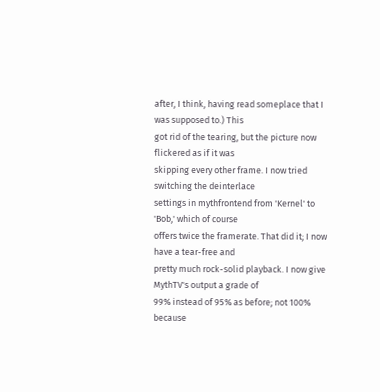after, I think, having read someplace that I was supposed to.) This
got rid of the tearing, but the picture now flickered as if it was
skipping every other frame. I now tried switching the deinterlace
settings in mythfrontend from 'Kernel' to 'Bob,' which of course
offers twice the framerate. That did it; I now have a tear-free and
pretty much rock-solid playback. I now give MythTV's output a grade of
99% instead of 95% as before; not 100% because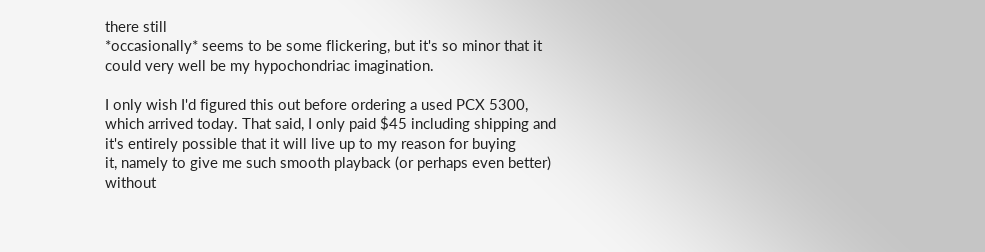there still
*occasionally* seems to be some flickering, but it's so minor that it
could very well be my hypochondriac imagination.

I only wish I'd figured this out before ordering a used PCX 5300,
which arrived today. That said, I only paid $45 including shipping and
it's entirely possible that it will live up to my reason for buying
it, namely to give me such smooth playback (or perhaps even better)
without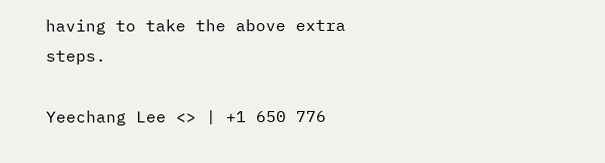having to take the above extra steps.

Yeechang Lee <> | +1 650 776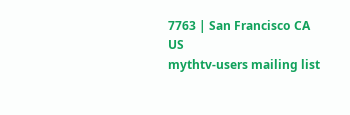7763 | San Francisco CA US
mythtv-users mailing list